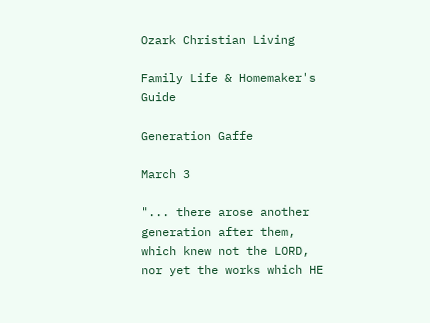Ozark Christian Living

Family Life & Homemaker's Guide

Generation Gaffe

March 3

"... there arose another generation after them, which knew not the LORD, nor yet the works which HE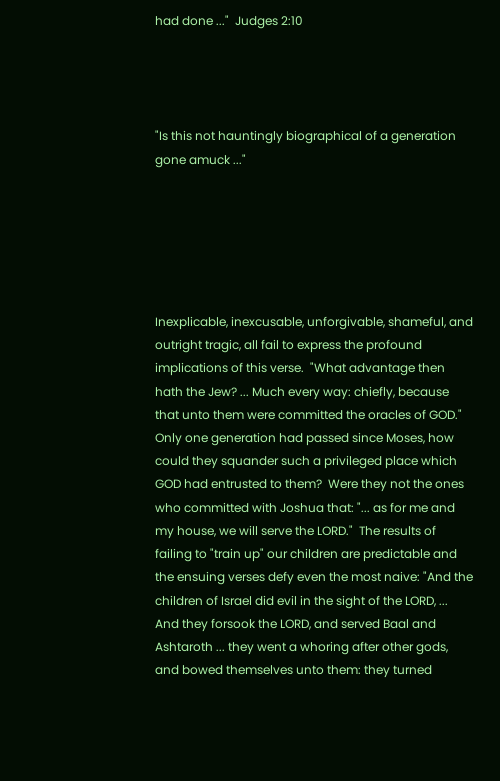had done ..."  Judges 2:10




"Is this not hauntingly biographical of a generation gone amuck ..."






Inexplicable, inexcusable, unforgivable, shameful, and outright tragic, all fail to express the profound implications of this verse.  "What advantage then hath the Jew? ... Much every way: chiefly, because that unto them were committed the oracles of GOD."  Only one generation had passed since Moses, how could they squander such a privileged place which GOD had entrusted to them?  Were they not the ones who committed with Joshua that: "... as for me and my house, we will serve the LORD."  The results of failing to "train up" our children are predictable and the ensuing verses defy even the most naive: "And the children of Israel did evil in the sight of the LORD, ... And they forsook the LORD, and served Baal and Ashtaroth ... they went a whoring after other gods, and bowed themselves unto them: they turned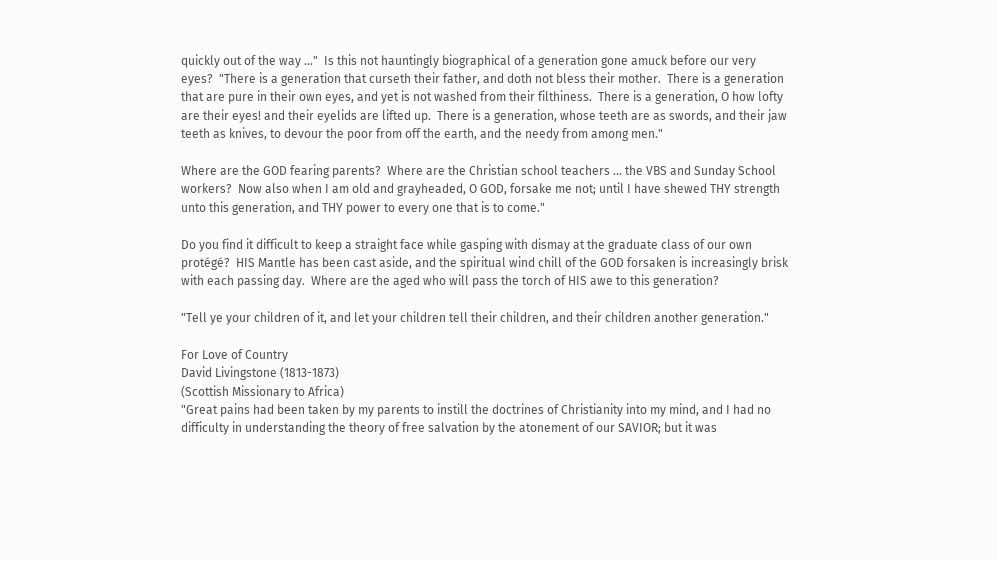quickly out of the way ..."  Is this not hauntingly biographical of a generation gone amuck before our very eyes?  "There is a generation that curseth their father, and doth not bless their mother.  There is a generation that are pure in their own eyes, and yet is not washed from their filthiness.  There is a generation, O how lofty are their eyes! and their eyelids are lifted up.  There is a generation, whose teeth are as swords, and their jaw teeth as knives, to devour the poor from off the earth, and the needy from among men."

Where are the GOD fearing parents?  Where are the Christian school teachers ... the VBS and Sunday School workers?  Now also when I am old and grayheaded, O GOD, forsake me not; until I have shewed THY strength unto this generation, and THY power to every one that is to come."

Do you find it difficult to keep a straight face while gasping with dismay at the graduate class of our own protégé?  HIS Mantle has been cast aside, and the spiritual wind chill of the GOD forsaken is increasingly brisk with each passing day.  Where are the aged who will pass the torch of HIS awe to this generation?

"Tell ye your children of it, and let your children tell their children, and their children another generation."

For Love of Country
David Livingstone (1813-1873)
(Scottish Missionary to Africa)
"Great pains had been taken by my parents to instill the doctrines of Christianity into my mind, and I had no difficulty in understanding the theory of free salvation by the atonement of our SAVIOR; but it was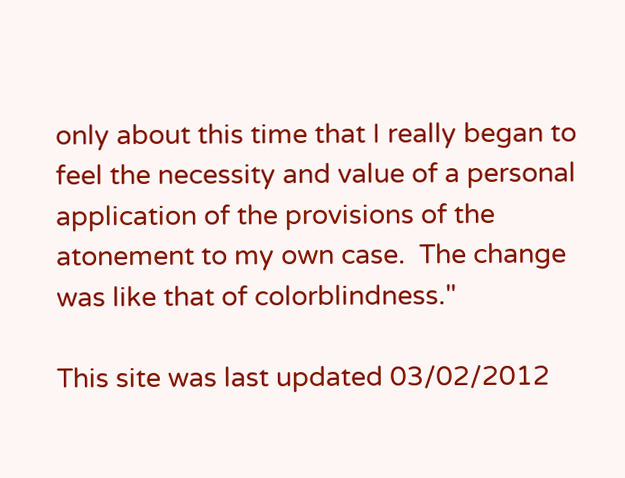only about this time that I really began to feel the necessity and value of a personal application of the provisions of the atonement to my own case.  The change was like that of colorblindness."

This site was last updated 03/02/2012